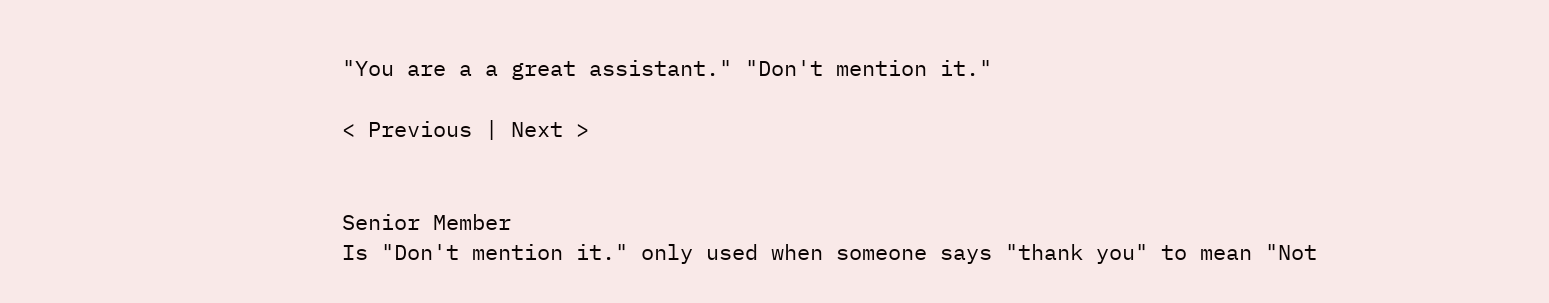"You are a a great assistant." "Don't mention it."

< Previous | Next >


Senior Member
Is "Don't mention it." only used when someone says "thank you" to mean "Not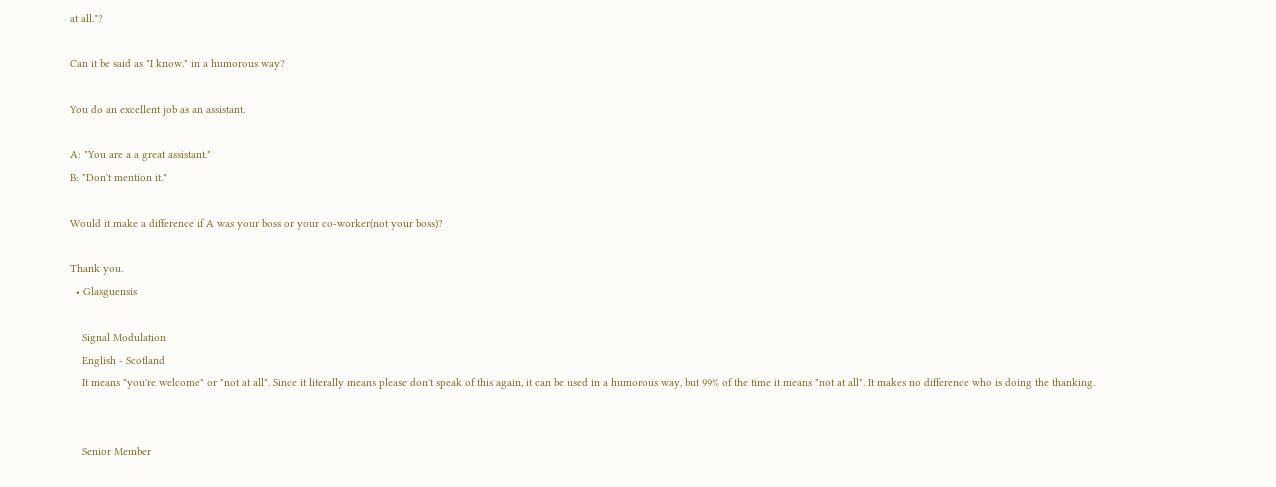at all."?

Can it be said as "I know." in a humorous way?

You do an excellent job as an assistant.

A: "You are a a great assistant."
B: "Don't mention it."

Would it make a difference if A was your boss or your co-worker(not your boss)?

Thank you.
  • Glasguensis

    Signal Modulation
    English - Scotland
    It means "you're welcome" or "not at all". Since it literally means please don't speak of this again, it can be used in a humorous way, but 99% of the time it means "not at all". It makes no difference who is doing the thanking.


    Senior Member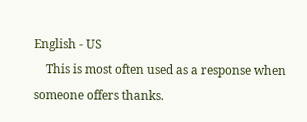English - US
    This is most often used as a response when someone offers thanks.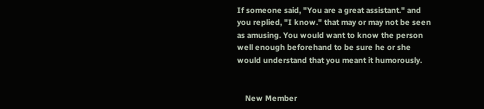If someone said, "You are a great assistant." and you replied, "I know." that may or may not be seen as amusing. You would want to know the person well enough beforehand to be sure he or she would understand that you meant it humorously.


    New Member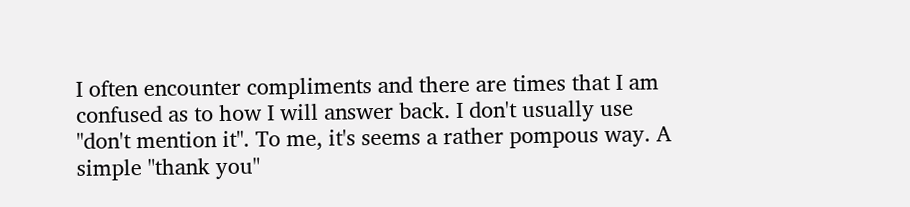I often encounter compliments and there are times that I am confused as to how I will answer back. I don't usually use "don't mention it". To me, it's seems a rather pompous way. A simple "thank you"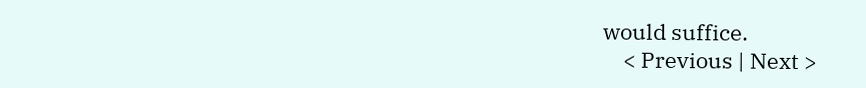would suffice.
    < Previous | Next >